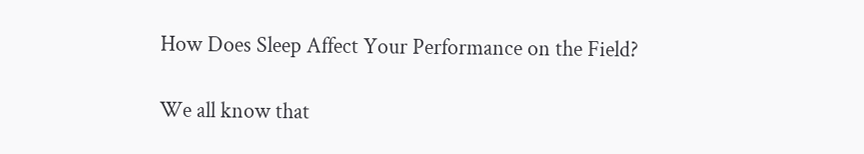How Does Sleep Affect Your Performance on the Field?

We all know that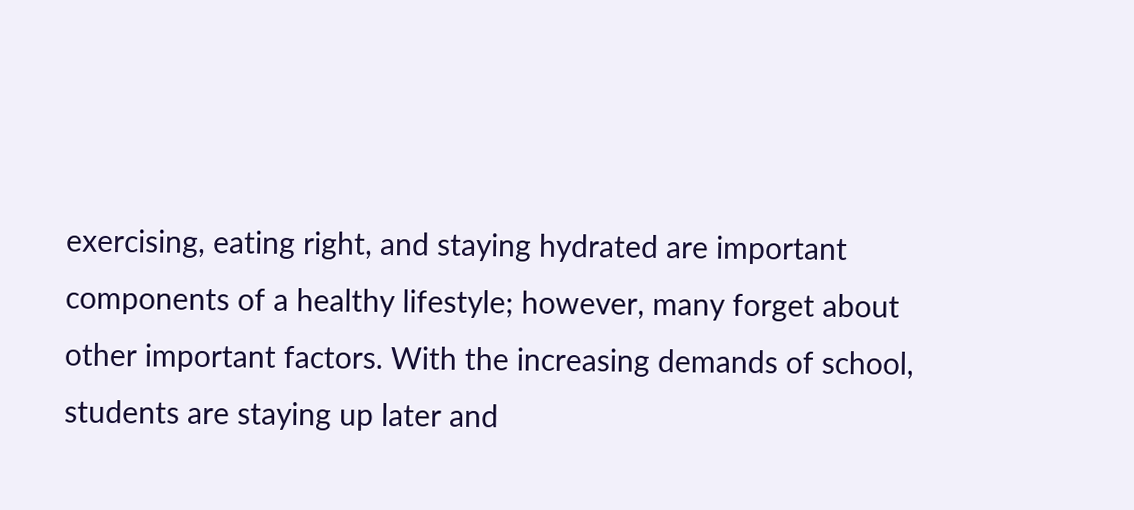exercising, eating right, and staying hydrated are important components of a healthy lifestyle; however, many forget about other important factors. With the increasing demands of school, students are staying up later and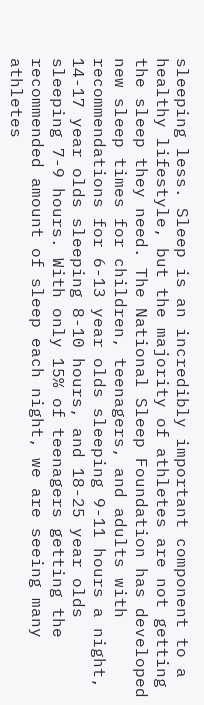sleeping less. Sleep is an incredibly important component to a healthy lifestyle, but the majority of athletes are not getting the sleep they need. The National Sleep Foundation has developed new sleep times for children, teenagers, and adults with recommendations for 6-13 year olds sleeping 9-11 hours a night, 14-17 year olds sleeping 8-10 hours, and 18-25 year olds sleeping 7-9 hours. With only 15% of teenagers getting the recommended amount of sleep each night, we are seeing many athletes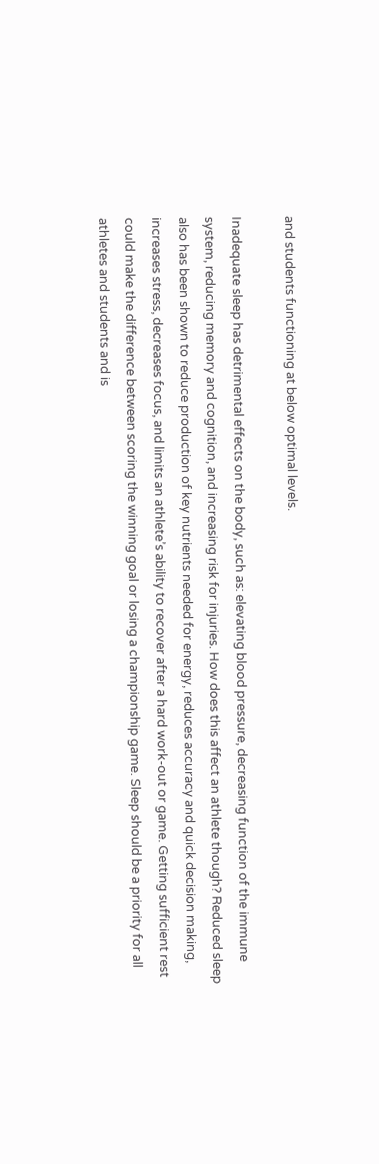and students functioning at below optimal levels.

Inadequate sleep has detrimental effects on the body, such as: elevating blood pressure, decreasing function of the immune system, reducing memory and cognition, and increasing risk for injuries. How does this affect an athlete though? Reduced sleep also has been shown to reduce production of key nutrients needed for energy, reduces accuracy and quick decision making, increases stress, decreases focus, and limits an athlete’s ability to recover after a hard work-out or game. Getting sufficient rest could make the difference between scoring the winning goal or losing a championship game. Sleep should be a priority for all athletes and students and is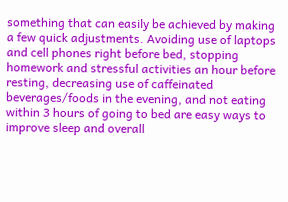something that can easily be achieved by making a few quick adjustments. Avoiding use of laptops and cell phones right before bed, stopping homework and stressful activities an hour before resting, decreasing use of caffeinated beverages/foods in the evening, and not eating within 3 hours of going to bed are easy ways to improve sleep and overall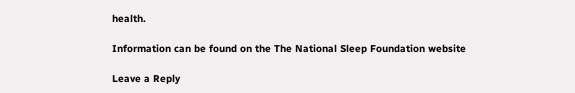health.

Information can be found on the The National Sleep Foundation website

Leave a Reply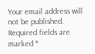Your email address will not be published. Required fields are marked *